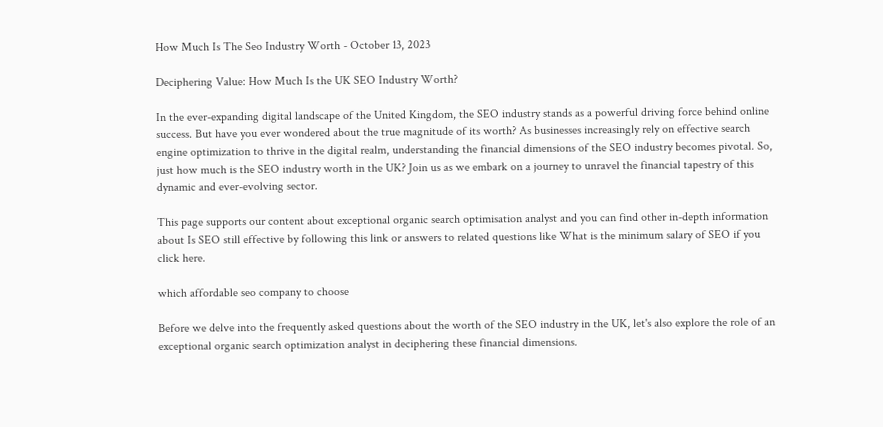How Much Is The Seo Industry Worth - October 13, 2023

Deciphering Value: How Much Is the UK SEO Industry Worth?

In the ever-expanding digital landscape of the United Kingdom, the SEO industry stands as a powerful driving force behind online success. But have you ever wondered about the true magnitude of its worth? As businesses increasingly rely on effective search engine optimization to thrive in the digital realm, understanding the financial dimensions of the SEO industry becomes pivotal. So, just how much is the SEO industry worth in the UK? Join us as we embark on a journey to unravel the financial tapestry of this dynamic and ever-evolving sector.

This page supports our content about exceptional organic search optimisation analyst and you can find other in-depth information about Is SEO still effective by following this link or answers to related questions like What is the minimum salary of SEO if you click here.

which affordable seo company to choose

Before we delve into the frequently asked questions about the worth of the SEO industry in the UK, let's also explore the role of an exceptional organic search optimization analyst in deciphering these financial dimensions.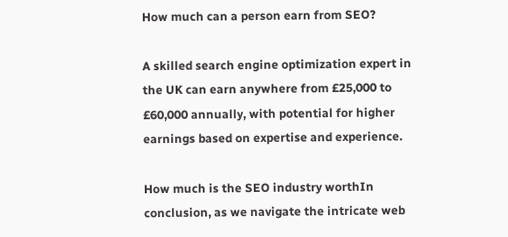How much can a person earn from SEO?

A skilled search engine optimization expert in the UK can earn anywhere from £25,000 to £60,000 annually, with potential for higher earnings based on expertise and experience.

How much is the SEO industry worthIn conclusion, as we navigate the intricate web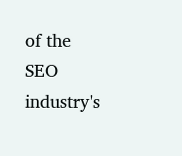of the SEO industry's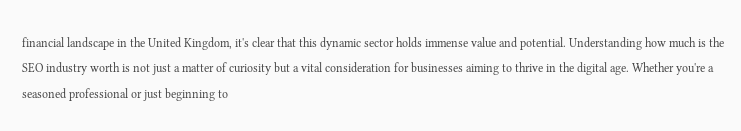financial landscape in the United Kingdom, it's clear that this dynamic sector holds immense value and potential. Understanding how much is the SEO industry worth is not just a matter of curiosity but a vital consideration for businesses aiming to thrive in the digital age. Whether you're a seasoned professional or just beginning to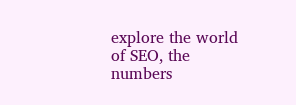explore the world of SEO, the numbers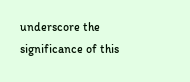underscore the significance of this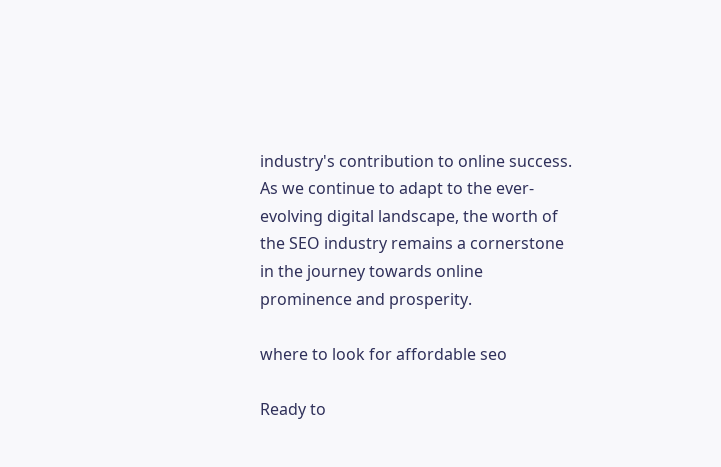industry's contribution to online success. As we continue to adapt to the ever-evolving digital landscape, the worth of the SEO industry remains a cornerstone in the journey towards online prominence and prosperity.

where to look for affordable seo

Ready to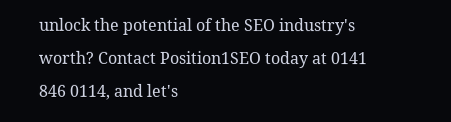unlock the potential of the SEO industry's worth? Contact Position1SEO today at 0141 846 0114, and let's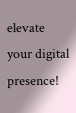elevate your digital presence!